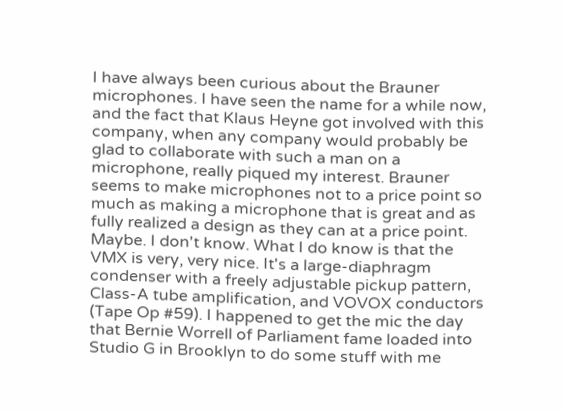I have always been curious about the Brauner microphones. I have seen the name for a while now, and the fact that Klaus Heyne got involved with this company, when any company would probably be glad to collaborate with such a man on a microphone, really piqued my interest. Brauner seems to make microphones not to a price point so much as making a microphone that is great and as fully realized a design as they can at a price point. Maybe. I don't know. What I do know is that the VMX is very, very nice. It's a large-diaphragm condenser with a freely adjustable pickup pattern, Class-A tube amplification, and VOVOX conductors (Tape Op #59). I happened to get the mic the day that Bernie Worrell of Parliament fame loaded into Studio G in Brooklyn to do some stuff with me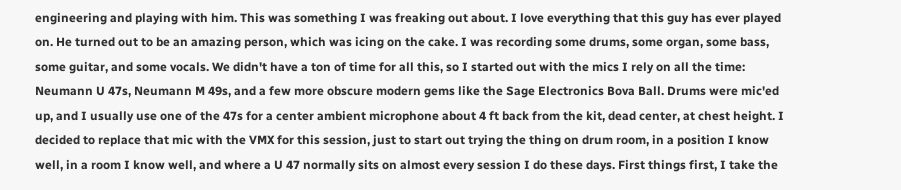engineering and playing with him. This was something I was freaking out about. I love everything that this guy has ever played on. He turned out to be an amazing person, which was icing on the cake. I was recording some drums, some organ, some bass, some guitar, and some vocals. We didn't have a ton of time for all this, so I started out with the mics I rely on all the time: Neumann U 47s, Neumann M 49s, and a few more obscure modern gems like the Sage Electronics Bova Ball. Drums were mic'ed up, and I usually use one of the 47s for a center ambient microphone about 4 ft back from the kit, dead center, at chest height. I decided to replace that mic with the VMX for this session, just to start out trying the thing on drum room, in a position I know well, in a room I know well, and where a U 47 normally sits on almost every session I do these days. First things first, I take the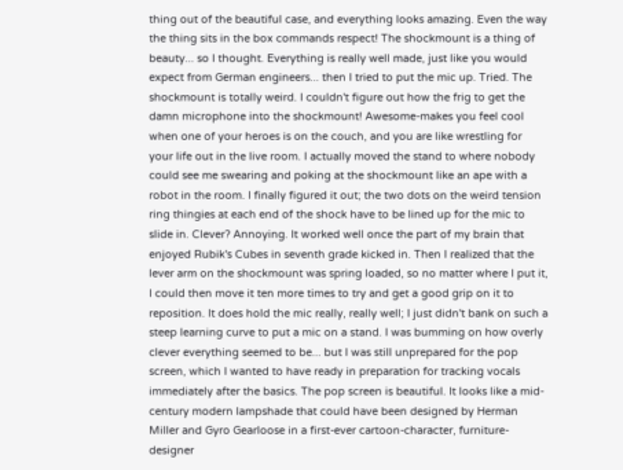thing out of the beautiful case, and everything looks amazing. Even the way the thing sits in the box commands respect! The shockmount is a thing of beauty... so I thought. Everything is really well made, just like you would expect from German engineers... then I tried to put the mic up. Tried. The shockmount is totally weird. I couldn't figure out how the frig to get the damn microphone into the shockmount! Awesome-makes you feel cool when one of your heroes is on the couch, and you are like wrestling for your life out in the live room. I actually moved the stand to where nobody could see me swearing and poking at the shockmount like an ape with a robot in the room. I finally figured it out; the two dots on the weird tension ring thingies at each end of the shock have to be lined up for the mic to slide in. Clever? Annoying. It worked well once the part of my brain that enjoyed Rubik's Cubes in seventh grade kicked in. Then I realized that the lever arm on the shockmount was spring loaded, so no matter where I put it, I could then move it ten more times to try and get a good grip on it to reposition. It does hold the mic really, really well; I just didn't bank on such a steep learning curve to put a mic on a stand. I was bumming on how overly clever everything seemed to be... but I was still unprepared for the pop screen, which I wanted to have ready in preparation for tracking vocals immediately after the basics. The pop screen is beautiful. It looks like a mid-century modern lampshade that could have been designed by Herman Miller and Gyro Gearloose in a first-ever cartoon-character, furniture-designer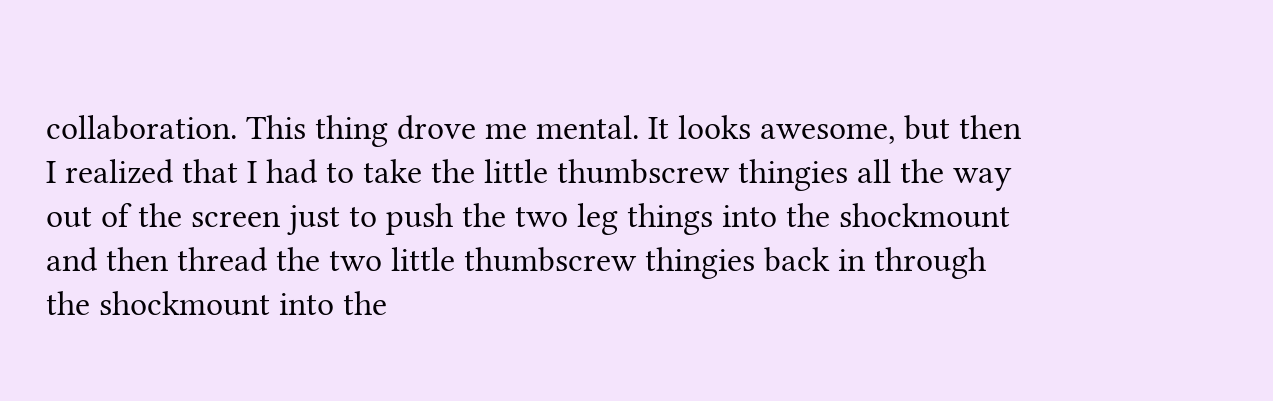collaboration. This thing drove me mental. It looks awesome, but then I realized that I had to take the little thumbscrew thingies all the way out of the screen just to push the two leg things into the shockmount and then thread the two little thumbscrew thingies back in through the shockmount into the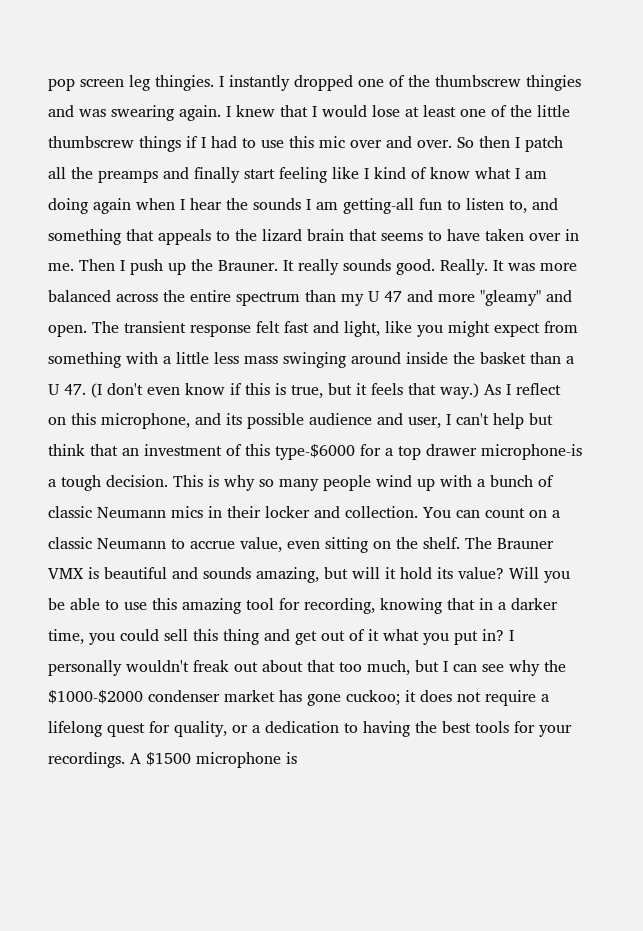pop screen leg thingies. I instantly dropped one of the thumbscrew thingies and was swearing again. I knew that I would lose at least one of the little thumbscrew things if I had to use this mic over and over. So then I patch all the preamps and finally start feeling like I kind of know what I am doing again when I hear the sounds I am getting-all fun to listen to, and something that appeals to the lizard brain that seems to have taken over in me. Then I push up the Brauner. It really sounds good. Really. It was more balanced across the entire spectrum than my U 47 and more "gleamy" and open. The transient response felt fast and light, like you might expect from something with a little less mass swinging around inside the basket than a U 47. (I don't even know if this is true, but it feels that way.) As I reflect on this microphone, and its possible audience and user, I can't help but think that an investment of this type-$6000 for a top drawer microphone-is a tough decision. This is why so many people wind up with a bunch of classic Neumann mics in their locker and collection. You can count on a classic Neumann to accrue value, even sitting on the shelf. The Brauner VMX is beautiful and sounds amazing, but will it hold its value? Will you be able to use this amazing tool for recording, knowing that in a darker time, you could sell this thing and get out of it what you put in? I personally wouldn't freak out about that too much, but I can see why the $1000-$2000 condenser market has gone cuckoo; it does not require a lifelong quest for quality, or a dedication to having the best tools for your recordings. A $1500 microphone is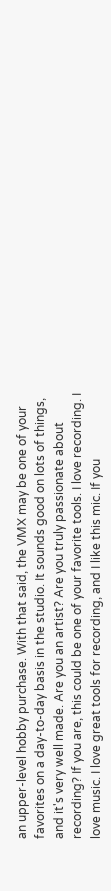an upper-level hobby purchase. With that said, the VMX may be one of your favorites on a day-to-day basis in the studio. It sounds good on lots of things, and it's very well made. Are you an artist? Are you truly passionate about recording? If you are, this could be one of your favorite tools. I love recording. I love music. I love great tools for recording, and I like this mic. If you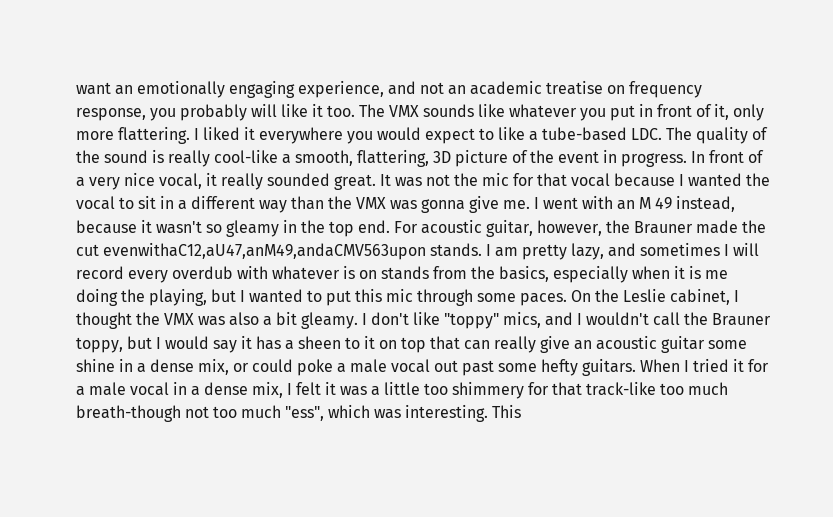want an emotionally engaging experience, and not an academic treatise on frequency response, you probably will like it too. The VMX sounds like whatever you put in front of it, only more flattering. I liked it everywhere you would expect to like a tube-based LDC. The quality of the sound is really cool-like a smooth, flattering, 3D picture of the event in progress. In front of a very nice vocal, it really sounded great. It was not the mic for that vocal because I wanted the vocal to sit in a different way than the VMX was gonna give me. I went with an M 49 instead, because it wasn't so gleamy in the top end. For acoustic guitar, however, the Brauner made the cut evenwithaC12,aU47,anM49,andaCMV563upon stands. I am pretty lazy, and sometimes I will record every overdub with whatever is on stands from the basics, especially when it is me doing the playing, but I wanted to put this mic through some paces. On the Leslie cabinet, I thought the VMX was also a bit gleamy. I don't like "toppy" mics, and I wouldn't call the Brauner toppy, but I would say it has a sheen to it on top that can really give an acoustic guitar some shine in a dense mix, or could poke a male vocal out past some hefty guitars. When I tried it for a male vocal in a dense mix, I felt it was a little too shimmery for that track-like too much breath-though not too much "ess", which was interesting. This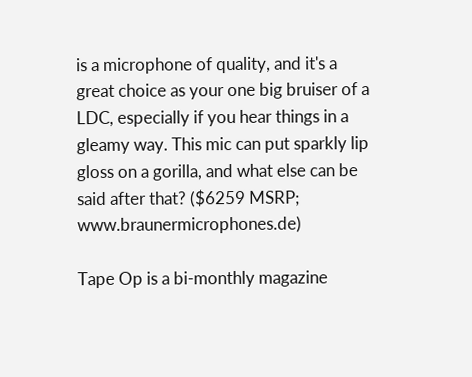is a microphone of quality, and it's a great choice as your one big bruiser of a LDC, especially if you hear things in a gleamy way. This mic can put sparkly lip gloss on a gorilla, and what else can be said after that? ($6259 MSRP; www.braunermicrophones.de)

Tape Op is a bi-monthly magazine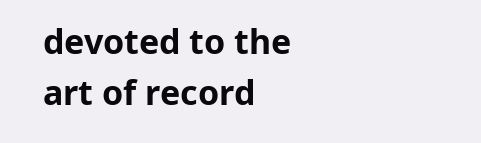devoted to the art of record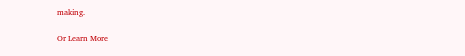making.

Or Learn More